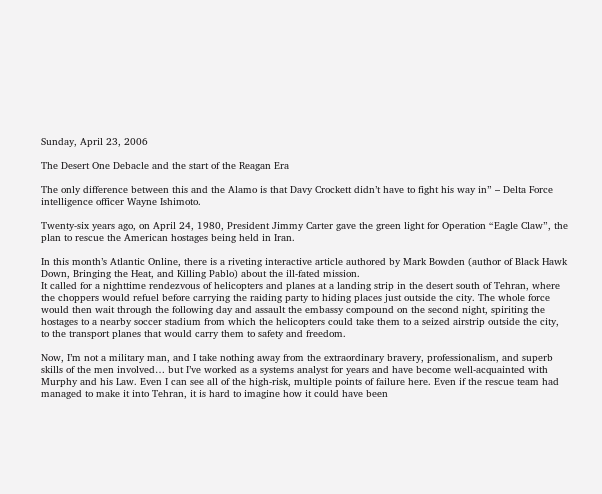Sunday, April 23, 2006

The Desert One Debacle and the start of the Reagan Era

The only difference between this and the Alamo is that Davy Crockett didn’t have to fight his way in” – Delta Force intelligence officer Wayne Ishimoto.

Twenty-six years ago, on April 24, 1980, President Jimmy Carter gave the green light for Operation “Eagle Claw”, the plan to rescue the American hostages being held in Iran.

In this month’s Atlantic Online, there is a riveting interactive article authored by Mark Bowden (author of Black Hawk Down, Bringing the Heat, and Killing Pablo) about the ill-fated mission.
It called for a nighttime rendezvous of helicopters and planes at a landing strip in the desert south of Tehran, where the choppers would refuel before carrying the raiding party to hiding places just outside the city. The whole force would then wait through the following day and assault the embassy compound on the second night, spiriting the hostages to a nearby soccer stadium from which the helicopters could take them to a seized airstrip outside the city, to the transport planes that would carry them to safety and freedom.

Now, I’m not a military man, and I take nothing away from the extraordinary bravery, professionalism, and superb skills of the men involved… but I’ve worked as a systems analyst for years and have become well-acquainted with Murphy and his Law. Even I can see all of the high-risk, multiple points of failure here. Even if the rescue team had managed to make it into Tehran, it is hard to imagine how it could have been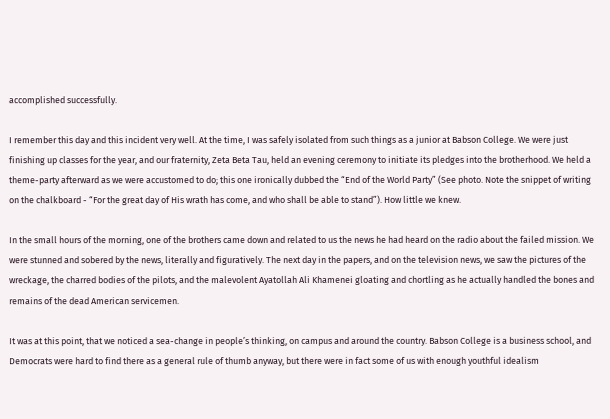accomplished successfully.

I remember this day and this incident very well. At the time, I was safely isolated from such things as a junior at Babson College. We were just finishing up classes for the year, and our fraternity, Zeta Beta Tau, held an evening ceremony to initiate its pledges into the brotherhood. We held a theme-party afterward as we were accustomed to do; this one ironically dubbed the “End of the World Party” (See photo. Note the snippet of writing on the chalkboard - “For the great day of His wrath has come, and who shall be able to stand”). How little we knew.

In the small hours of the morning, one of the brothers came down and related to us the news he had heard on the radio about the failed mission. We were stunned and sobered by the news, literally and figuratively. The next day in the papers, and on the television news, we saw the pictures of the wreckage, the charred bodies of the pilots, and the malevolent Ayatollah Ali Khamenei gloating and chortling as he actually handled the bones and remains of the dead American servicemen.

It was at this point, that we noticed a sea-change in people’s thinking, on campus and around the country. Babson College is a business school, and Democrats were hard to find there as a general rule of thumb anyway, but there were in fact some of us with enough youthful idealism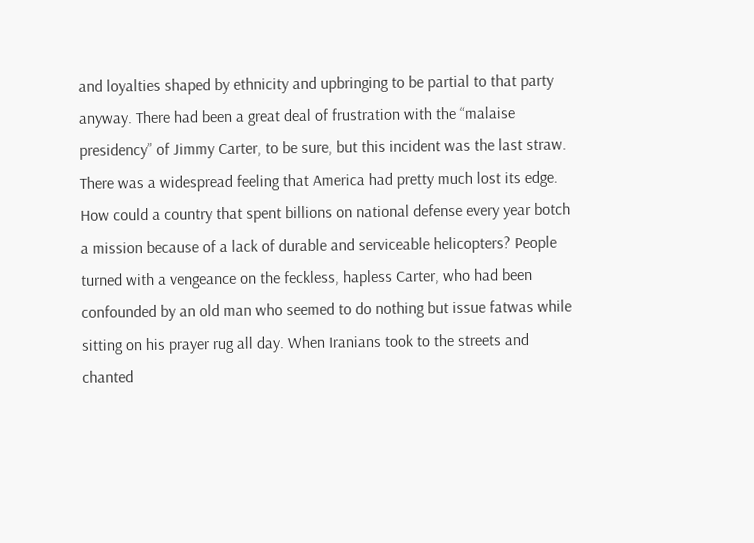and loyalties shaped by ethnicity and upbringing to be partial to that party anyway. There had been a great deal of frustration with the “malaise presidency” of Jimmy Carter, to be sure, but this incident was the last straw. There was a widespread feeling that America had pretty much lost its edge. How could a country that spent billions on national defense every year botch a mission because of a lack of durable and serviceable helicopters? People turned with a vengeance on the feckless, hapless Carter, who had been confounded by an old man who seemed to do nothing but issue fatwas while sitting on his prayer rug all day. When Iranians took to the streets and chanted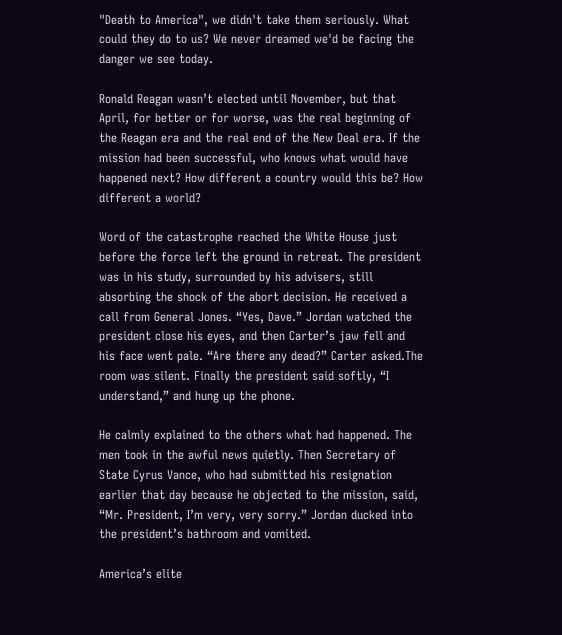"Death to America", we didn't take them seriously. What could they do to us? We never dreamed we'd be facing the danger we see today.

Ronald Reagan wasn’t elected until November, but that April, for better or for worse, was the real beginning of the Reagan era and the real end of the New Deal era. If the mission had been successful, who knows what would have happened next? How different a country would this be? How different a world?

Word of the catastrophe reached the White House just before the force left the ground in retreat. The president was in his study, surrounded by his advisers, still absorbing the shock of the abort decision. He received a call from General Jones. “Yes, Dave.” Jordan watched the president close his eyes, and then Carter’s jaw fell and his face went pale. “Are there any dead?” Carter asked.The room was silent. Finally the president said softly, “I understand,” and hung up the phone.

He calmly explained to the others what had happened. The men took in the awful news quietly. Then Secretary of State Cyrus Vance, who had submitted his resignation earlier that day because he objected to the mission, said, “Mr. President, I’m very, very sorry.” Jordan ducked into the president’s bathroom and vomited.

America’s elite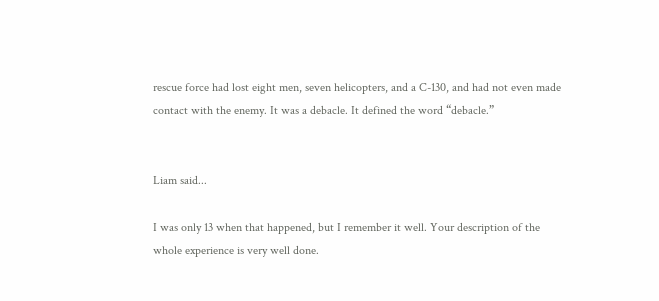rescue force had lost eight men, seven helicopters, and a C-130, and had not even made contact with the enemy. It was a debacle. It defined the word “debacle.”


Liam said...

I was only 13 when that happened, but I remember it well. Your description of the whole experience is very well done.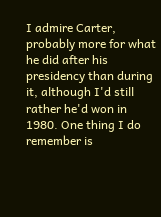I admire Carter, probably more for what he did after his presidency than during it, although I'd still rather he'd won in 1980. One thing I do remember is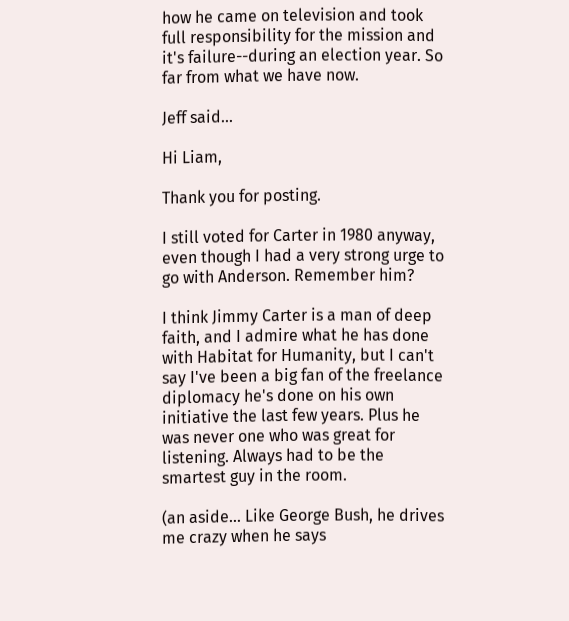how he came on television and took full responsibility for the mission and it's failure--during an election year. So far from what we have now.

Jeff said...

Hi Liam,

Thank you for posting.

I still voted for Carter in 1980 anyway, even though I had a very strong urge to go with Anderson. Remember him?

I think Jimmy Carter is a man of deep faith, and I admire what he has done with Habitat for Humanity, but I can't say I've been a big fan of the freelance diplomacy he's done on his own initiative the last few years. Plus he was never one who was great for listening. Always had to be the smartest guy in the room.

(an aside... Like George Bush, he drives me crazy when he says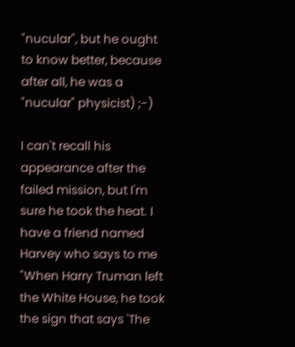"nucular", but he ought to know better, because after all, he was a "nucular" physicist) ;-)

I can't recall his appearance after the failed mission, but I'm sure he took the heat. I have a friend named Harvey who says to me "When Harry Truman left the White House, he took the sign that says 'The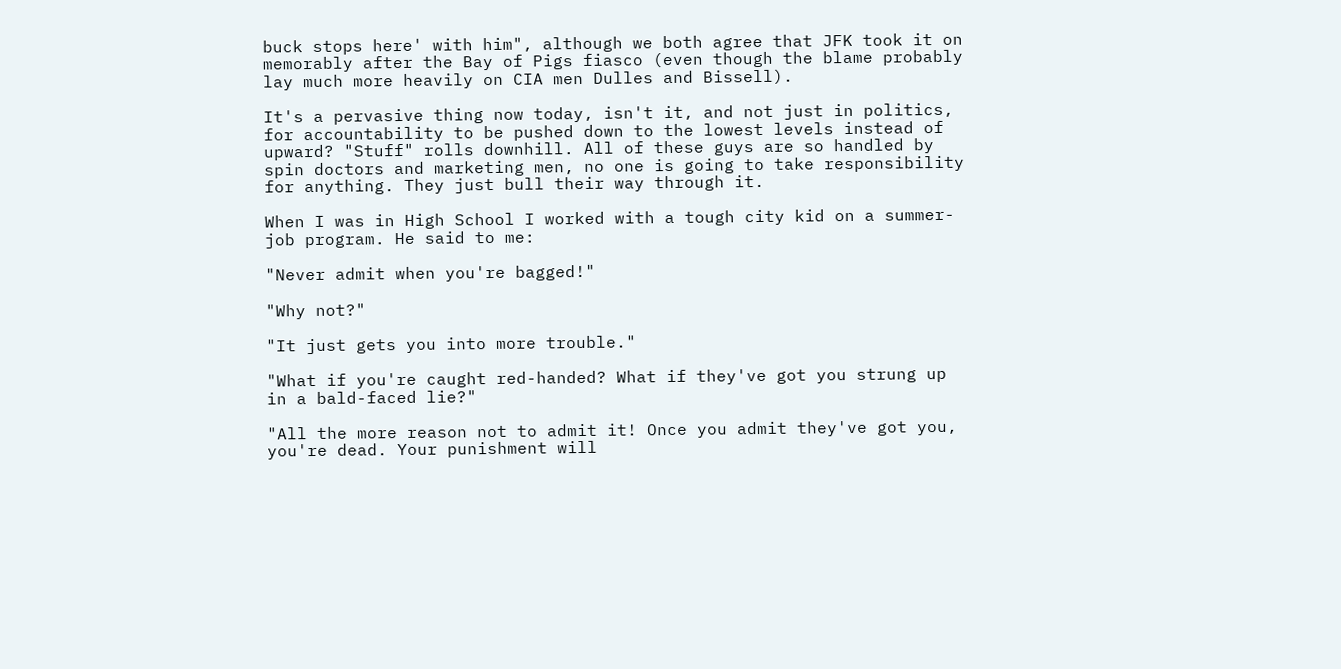buck stops here' with him", although we both agree that JFK took it on memorably after the Bay of Pigs fiasco (even though the blame probably lay much more heavily on CIA men Dulles and Bissell).

It's a pervasive thing now today, isn't it, and not just in politics, for accountability to be pushed down to the lowest levels instead of upward? "Stuff" rolls downhill. All of these guys are so handled by spin doctors and marketing men, no one is going to take responsibility for anything. They just bull their way through it.

When I was in High School I worked with a tough city kid on a summer-job program. He said to me:

"Never admit when you're bagged!"

"Why not?"

"It just gets you into more trouble."

"What if you're caught red-handed? What if they've got you strung up in a bald-faced lie?"

"All the more reason not to admit it! Once you admit they've got you, you're dead. Your punishment will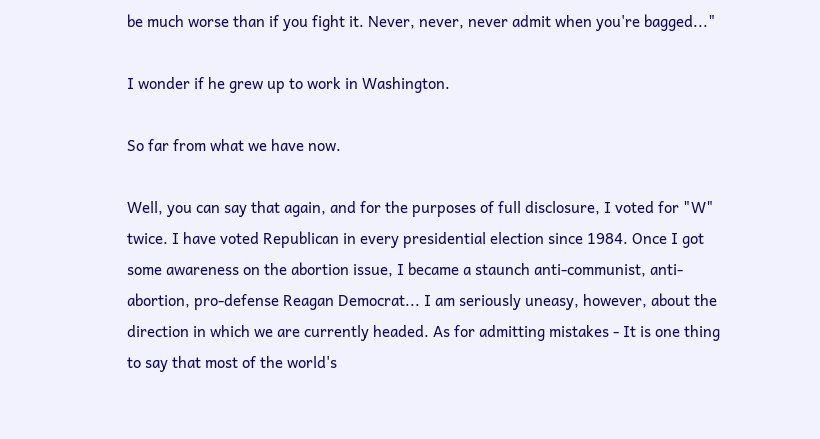be much worse than if you fight it. Never, never, never admit when you're bagged..."

I wonder if he grew up to work in Washington.

So far from what we have now.

Well, you can say that again, and for the purposes of full disclosure, I voted for "W" twice. I have voted Republican in every presidential election since 1984. Once I got some awareness on the abortion issue, I became a staunch anti-communist, anti-abortion, pro-defense Reagan Democrat... I am seriously uneasy, however, about the direction in which we are currently headed. As for admitting mistakes - It is one thing to say that most of the world's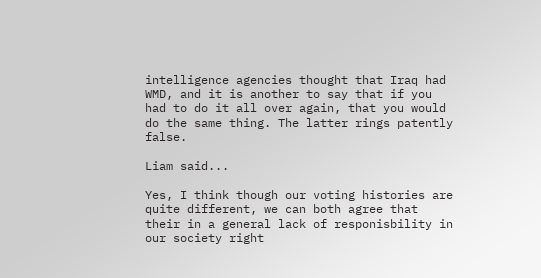intelligence agencies thought that Iraq had WMD, and it is another to say that if you had to do it all over again, that you would do the same thing. The latter rings patently false.

Liam said...

Yes, I think though our voting histories are quite different, we can both agree that their in a general lack of responisbility in our society right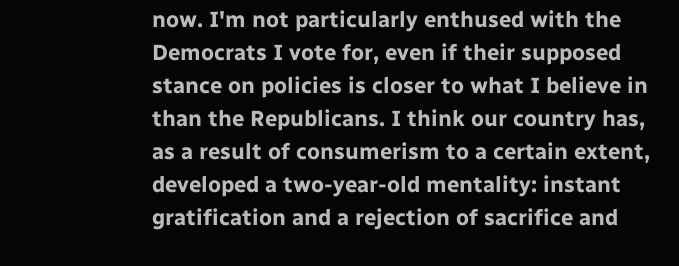now. I'm not particularly enthused with the Democrats I vote for, even if their supposed stance on policies is closer to what I believe in than the Republicans. I think our country has, as a result of consumerism to a certain extent, developed a two-year-old mentality: instant gratification and a rejection of sacrifice and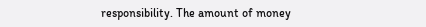responsibility. The amount of money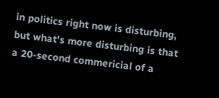in politics right now is disturbing, but what's more disturbing is that a 20-second commericial of a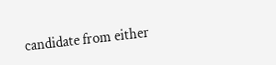candidate from either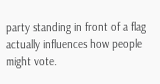party standing in front of a flag actually influences how people might vote.